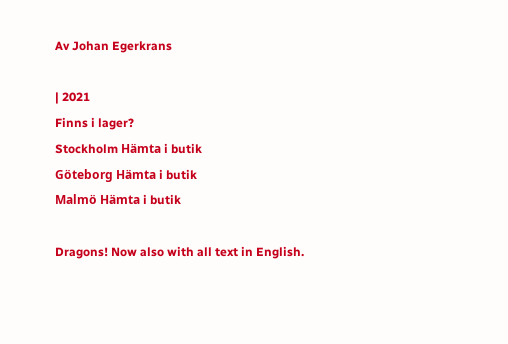Av Johan Egerkrans

| 2021
Finns i lager?
Stockholm Hämta i butik
Göteborg Hämta i butik
Malmö Hämta i butik

Dragons! Now also with all text in English.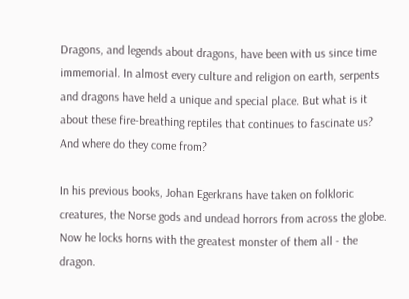Dragons, and legends about dragons, have been with us since time immemorial. In almost every culture and religion on earth, serpents and dragons have held a unique and special place. But what is it about these fire-breathing reptiles that continues to fascinate us? And where do they come from?

In his previous books, Johan Egerkrans have taken on folkloric creatures, the Norse gods and undead horrors from across the globe. Now he locks horns with the greatest monster of them all - the dragon.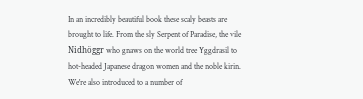In an incredibly beautiful book these scaly beasts are brought to life. From the sly Serpent of Paradise, the vile Nidhöggr who gnaws on the world tree Yggdrasil to hot-headed Japanese dragon women and the noble kirin. We're also introduced to a number of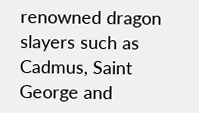renowned dragon slayers such as Cadmus, Saint George and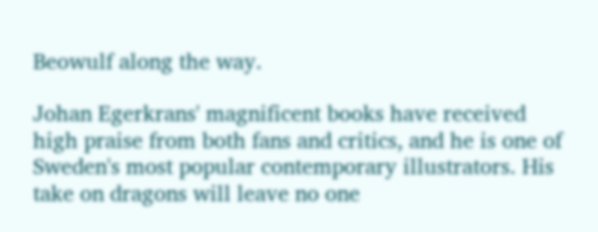Beowulf along the way.

Johan Egerkrans' magnificent books have received high praise from both fans and critics, and he is one of Sweden's most popular contemporary illustrators. His take on dragons will leave no one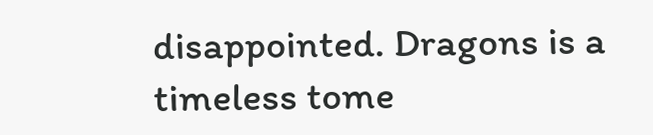disappointed. Dragons is a timeless tome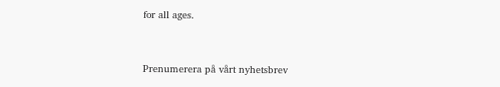for all ages.


Prenumerera på vårt nyhetsbrev